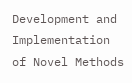Development and Implementation of Novel Methods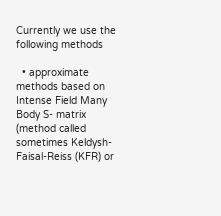Currently we use the following methods

  • approximate methods based on Intense Field Many Body S- matrix (method called sometimes Keldysh-Faisal-Reiss (KFR) or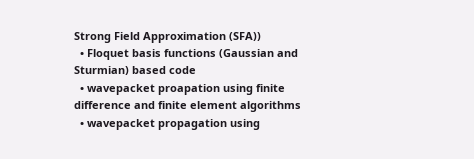Strong Field Approximation (SFA))
  • Floquet basis functions (Gaussian and Sturmian) based code
  • wavepacket proapation using finite difference and finite element algorithms
  • wavepacket propagation using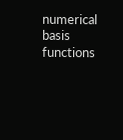numerical basis functions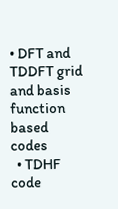• DFT and TDDFT grid and basis function based codes
  • TDHF code